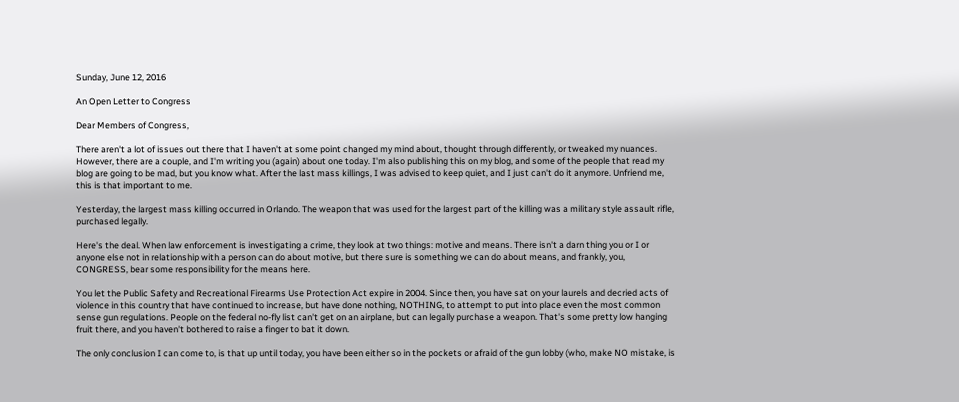Sunday, June 12, 2016

An Open Letter to Congress

Dear Members of Congress,

There aren't a lot of issues out there that I haven't at some point changed my mind about, thought through differently, or tweaked my nuances. However, there are a couple, and I'm writing you (again) about one today. I'm also publishing this on my blog, and some of the people that read my blog are going to be mad, but you know what. After the last mass killings, I was advised to keep quiet, and I just can't do it anymore. Unfriend me, this is that important to me.

Yesterday, the largest mass killing occurred in Orlando. The weapon that was used for the largest part of the killing was a military style assault rifle, purchased legally.

Here's the deal. When law enforcement is investigating a crime, they look at two things: motive and means. There isn't a darn thing you or I or anyone else not in relationship with a person can do about motive, but there sure is something we can do about means, and frankly, you, CONGRESS, bear some responsibility for the means here.

You let the Public Safety and Recreational Firearms Use Protection Act expire in 2004. Since then, you have sat on your laurels and decried acts of violence in this country that have continued to increase, but have done nothing, NOTHING, to attempt to put into place even the most common sense gun regulations. People on the federal no-fly list can't get on an airplane, but can legally purchase a weapon. That's some pretty low hanging fruit there, and you haven't bothered to raise a finger to bat it down.

The only conclusion I can come to, is that up until today, you have been either so in the pockets or afraid of the gun lobby (who, make NO mistake, is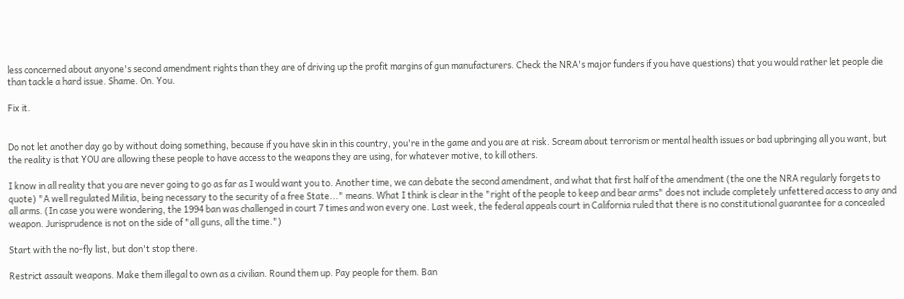less concerned about anyone's second amendment rights than they are of driving up the profit margins of gun manufacturers. Check the NRA's major funders if you have questions) that you would rather let people die than tackle a hard issue. Shame. On. You.

Fix it.


Do not let another day go by without doing something, because if you have skin in this country, you're in the game and you are at risk. Scream about terrorism or mental health issues or bad upbringing all you want, but the reality is that YOU are allowing these people to have access to the weapons they are using, for whatever motive, to kill others.

I know in all reality that you are never going to go as far as I would want you to. Another time, we can debate the second amendment, and what that first half of the amendment (the one the NRA regularly forgets to quote) "A well regulated Militia, being necessary to the security of a free State..." means. What I think is clear in the "right of the people to keep and bear arms" does not include completely unfettered access to any and all arms. (In case you were wondering, the 1994 ban was challenged in court 7 times and won every one. Last week, the federal appeals court in California ruled that there is no constitutional guarantee for a concealed weapon. Jurisprudence is not on the side of "all guns, all the time.")

Start with the no-fly list, but don't stop there.

Restrict assault weapons. Make them illegal to own as a civilian. Round them up. Pay people for them. Ban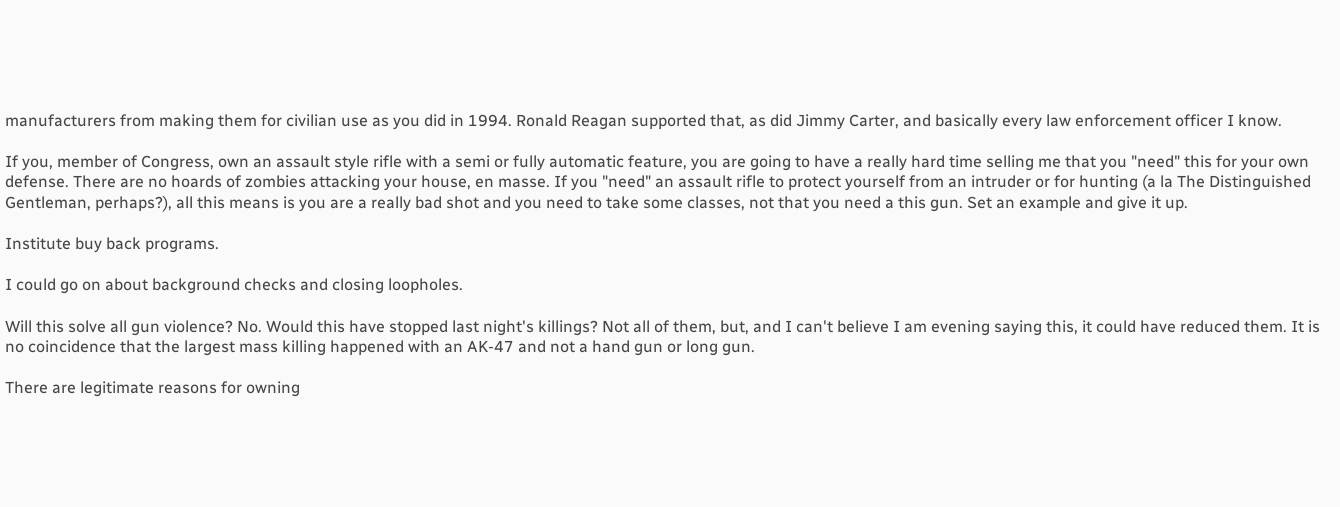manufacturers from making them for civilian use as you did in 1994. Ronald Reagan supported that, as did Jimmy Carter, and basically every law enforcement officer I know.

If you, member of Congress, own an assault style rifle with a semi or fully automatic feature, you are going to have a really hard time selling me that you "need" this for your own defense. There are no hoards of zombies attacking your house, en masse. If you "need" an assault rifle to protect yourself from an intruder or for hunting (a la The Distinguished Gentleman, perhaps?), all this means is you are a really bad shot and you need to take some classes, not that you need a this gun. Set an example and give it up.

Institute buy back programs.

I could go on about background checks and closing loopholes.

Will this solve all gun violence? No. Would this have stopped last night's killings? Not all of them, but, and I can't believe I am evening saying this, it could have reduced them. It is no coincidence that the largest mass killing happened with an AK-47 and not a hand gun or long gun.

There are legitimate reasons for owning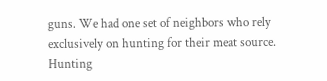guns. We had one set of neighbors who rely exclusively on hunting for their meat source. Hunting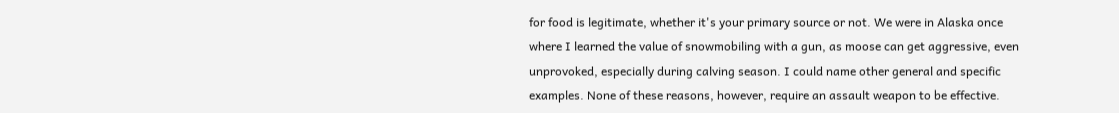for food is legitimate, whether it's your primary source or not. We were in Alaska once where I learned the value of snowmobiling with a gun, as moose can get aggressive, even unprovoked, especially during calving season. I could name other general and specific examples. None of these reasons, however, require an assault weapon to be effective.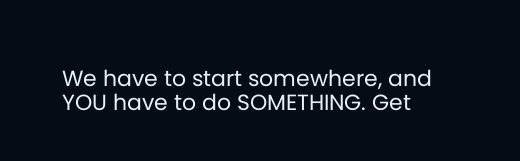We have to start somewhere, and YOU have to do SOMETHING. Get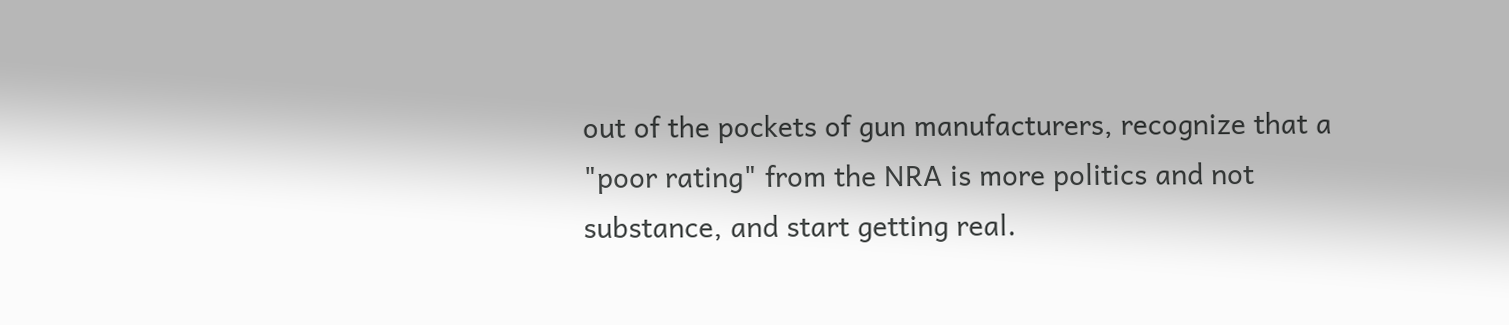out of the pockets of gun manufacturers, recognize that a "poor rating" from the NRA is more politics and not substance, and start getting real.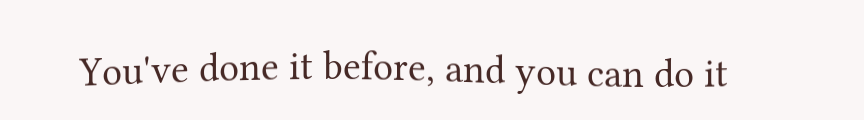You've done it before, and you can do it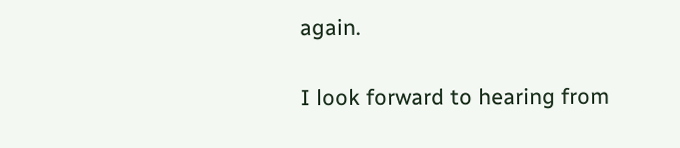again.

I look forward to hearing from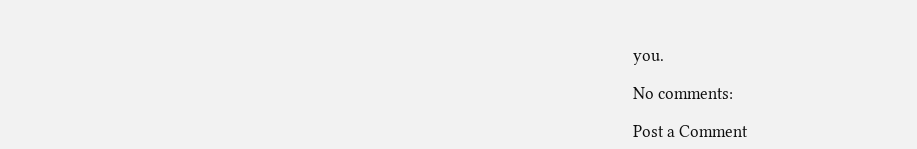you.

No comments:

Post a Comment